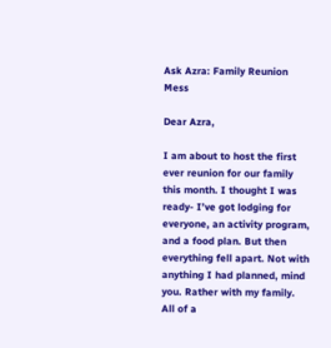Ask Azra: Family Reunion Mess

Dear Azra,

I am about to host the first ever reunion for our family this month. I thought I was ready- I’ve got lodging for everyone, an activity program, and a food plan. But then everything fell apart. Not with anything I had planned, mind you. Rather with my family. All of a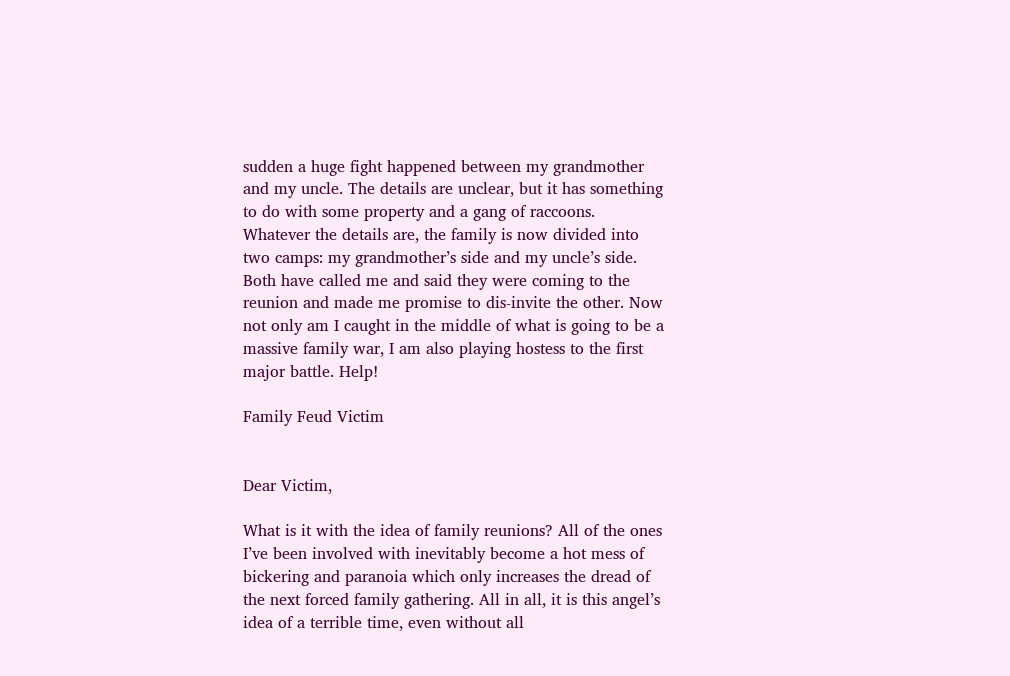sudden a huge fight happened between my grandmother and my uncle. The details are unclear, but it has something to do with some property and a gang of raccoons. Whatever the details are, the family is now divided into two camps: my grandmother’s side and my uncle’s side. Both have called me and said they were coming to the reunion and made me promise to dis-invite the other. Now not only am I caught in the middle of what is going to be a massive family war, I am also playing hostess to the first major battle. Help!

Family Feud Victim


Dear Victim,

What is it with the idea of family reunions? All of the ones I’ve been involved with inevitably become a hot mess of bickering and paranoia which only increases the dread of the next forced family gathering. All in all, it is this angel’s idea of a terrible time, even without all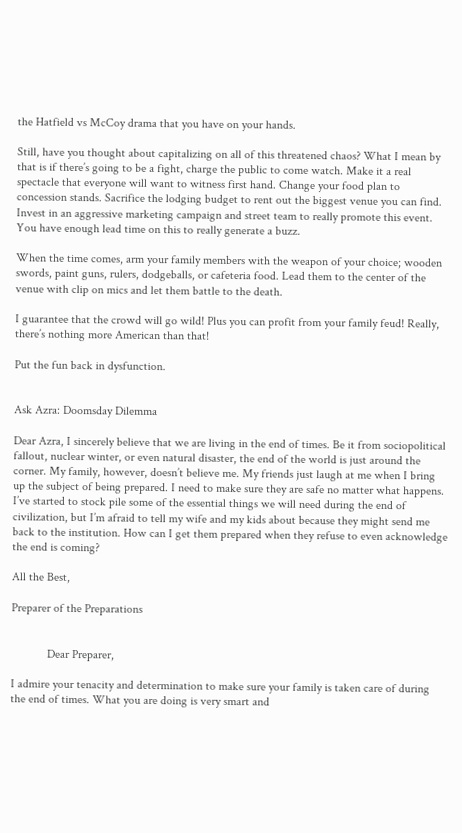the Hatfield vs McCoy drama that you have on your hands.

Still, have you thought about capitalizing on all of this threatened chaos? What I mean by that is if there’s going to be a fight, charge the public to come watch. Make it a real spectacle that everyone will want to witness first hand. Change your food plan to concession stands. Sacrifice the lodging budget to rent out the biggest venue you can find. Invest in an aggressive marketing campaign and street team to really promote this event. You have enough lead time on this to really generate a buzz.

When the time comes, arm your family members with the weapon of your choice; wooden swords, paint guns, rulers, dodgeballs, or cafeteria food. Lead them to the center of the venue with clip on mics and let them battle to the death.

I guarantee that the crowd will go wild! Plus you can profit from your family feud! Really, there’s nothing more American than that!

Put the fun back in dysfunction.


Ask Azra: Doomsday Dilemma

Dear Azra, I sincerely believe that we are living in the end of times. Be it from sociopolitical fallout, nuclear winter, or even natural disaster, the end of the world is just around the corner. My family, however, doesn’t believe me. My friends just laugh at me when I bring up the subject of being prepared. I need to make sure they are safe no matter what happens. I’ve started to stock pile some of the essential things we will need during the end of civilization, but I’m afraid to tell my wife and my kids about because they might send me back to the institution. How can I get them prepared when they refuse to even acknowledge the end is coming?

All the Best,

Preparer of the Preparations


            Dear Preparer,

I admire your tenacity and determination to make sure your family is taken care of during the end of times. What you are doing is very smart and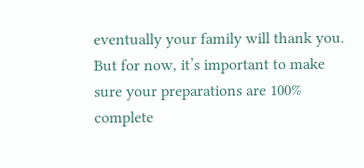eventually your family will thank you. But for now, it’s important to make sure your preparations are 100% complete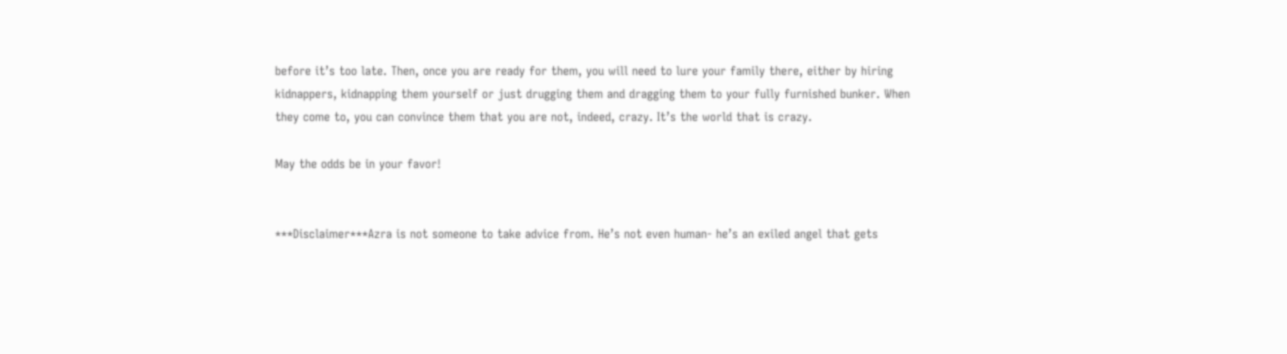before it’s too late. Then, once you are ready for them, you will need to lure your family there, either by hiring kidnappers, kidnapping them yourself or just drugging them and dragging them to your fully furnished bunker. When they come to, you can convince them that you are not, indeed, crazy. It’s the world that is crazy.

May the odds be in your favor!


***Disclaimer***Azra is not someone to take advice from. He’s not even human- he’s an exiled angel that gets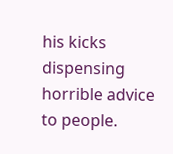his kicks dispensing horrible advice to people.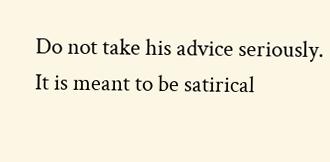Do not take his advice seriously. It is meant to be satirical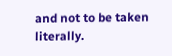and not to be taken literally.